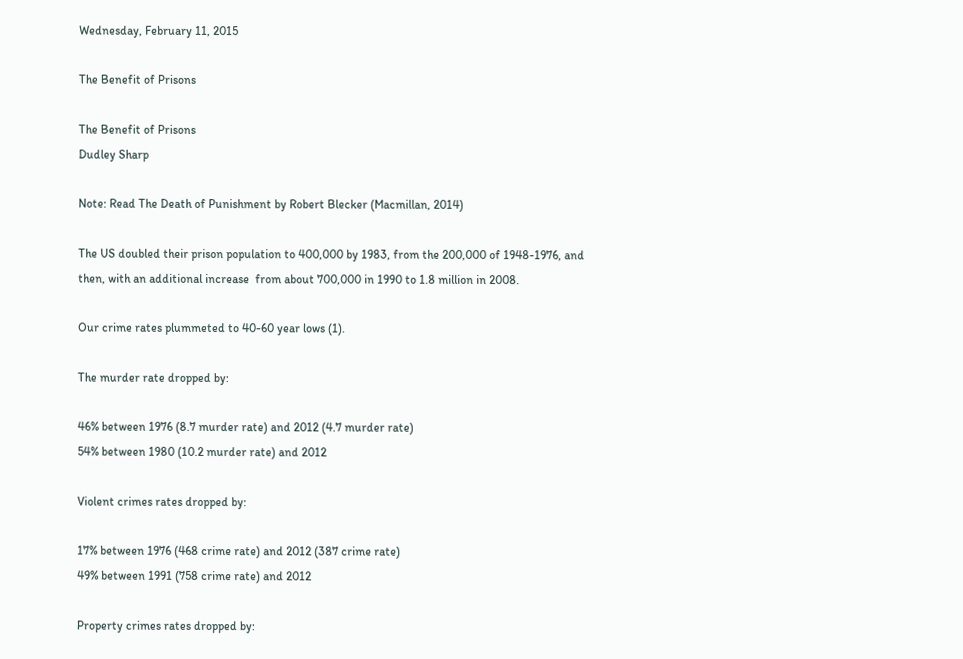Wednesday, February 11, 2015

The Benefit of Prisons

The Benefit of Prisons
Dudley Sharp

Note: Read The Death of Punishment by Robert Blecker (Macmillan, 2014)

The US doubled their prison population to 400,000 by 1983, from the 200,000 of 1948-1976, and then, with an additional increase  from about 700,000 in 1990 to 1.8 million in 2008.

Our crime rates plummeted to 40-60 year lows (1).

The murder rate dropped by:

46% between 1976 (8.7 murder rate) and 2012 (4.7 murder rate)
54% between 1980 (10.2 murder rate) and 2012

Violent crimes rates dropped by:

17% between 1976 (468 crime rate) and 2012 (387 crime rate)
49% between 1991 (758 crime rate) and 2012

Property crimes rates dropped by: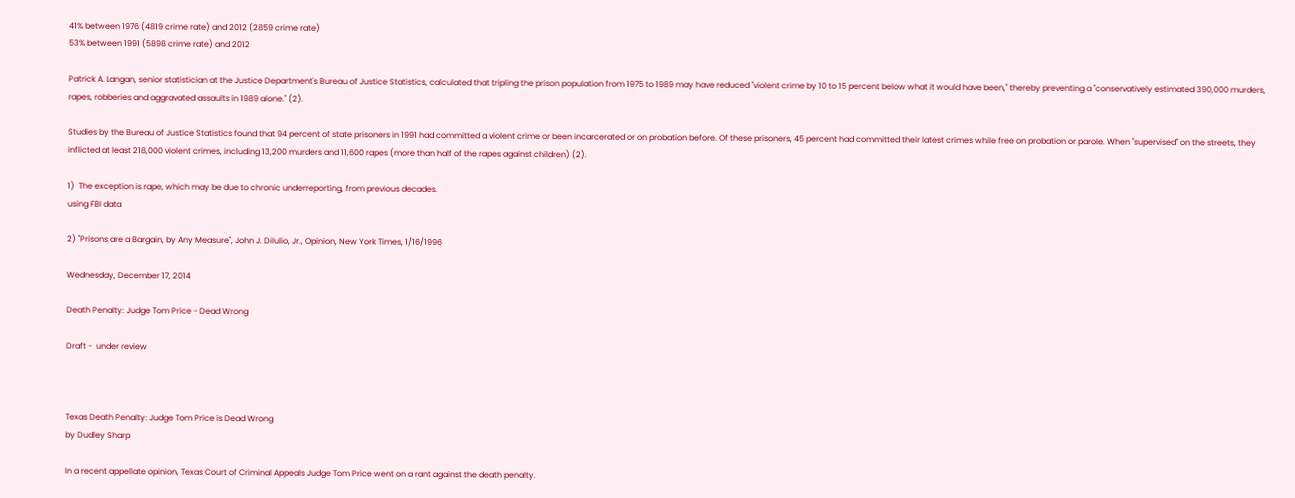41% between 1976 (4819 crime rate) and 2012 (2859 crime rate)
53% between 1991 (5898 crime rate) and 2012

Patrick A. Langan, senior statistician at the Justice Department's Bureau of Justice Statistics, calculated that tripling the prison population from 1975 to 1989 may have reduced "violent crime by 10 to 15 percent below what it would have been," thereby preventing a "conservatively estimated 390,000 murders, rapes, robberies and aggravated assaults in 1989 alone." (2).

Studies by the Bureau of Justice Statistics found that 94 percent of state prisoners in 1991 had committed a violent crime or been incarcerated or on probation before. Of these prisoners, 45 percent had committed their latest crimes while free on probation or parole. When "supervised" on the streets, they inflicted at least 218,000 violent crimes, including 13,200 murders and 11,600 rapes (more than half of the rapes against children) (2).

1)  The exception is rape, which may be due to chronic underreporting, from previous decades.
using FBI data

2) "Prisons are a Bargain, by Any Measure", John J. DiIulio, Jr., Opinion, New York Times, 1/16/1996

Wednesday, December 17, 2014

Death Penalty: Judge Tom Price - Dead Wrong

Draft -  under review



Texas Death Penalty: Judge Tom Price is Dead Wrong
by Dudley Sharp

In a recent appellate opinion, Texas Court of Criminal Appeals Judge Tom Price went on a rant against the death penalty.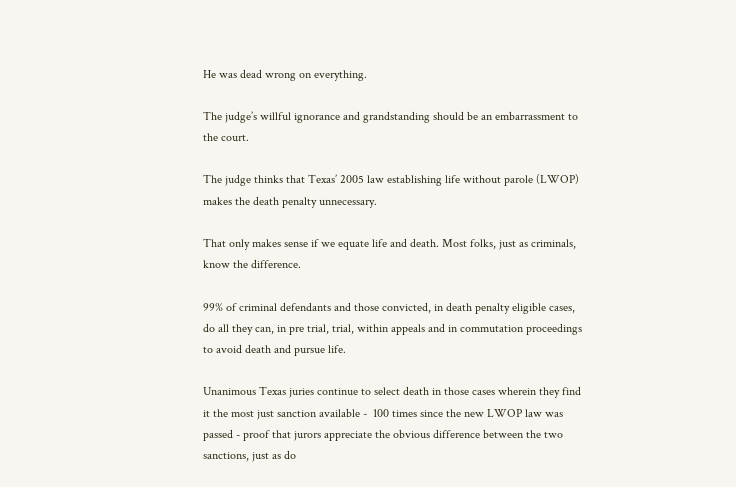He was dead wrong on everything.

The judge’s willful ignorance and grandstanding should be an embarrassment to the court.

The judge thinks that Texas’ 2005 law establishing life without parole (LWOP) makes the death penalty unnecessary.

That only makes sense if we equate life and death. Most folks, just as criminals, know the difference.

99% of criminal defendants and those convicted, in death penalty eligible cases, do all they can, in pre trial, trial, within appeals and in commutation proceedings to avoid death and pursue life.

Unanimous Texas juries continue to select death in those cases wherein they find it the most just sanction available -  100 times since the new LWOP law was passed - proof that jurors appreciate the obvious difference between the two sanctions, just as do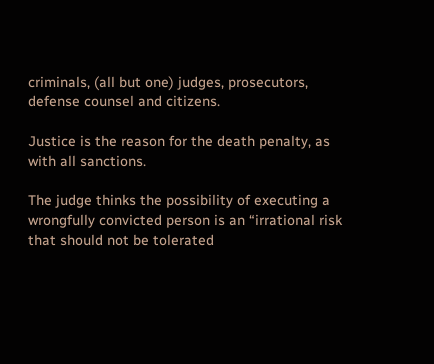criminals, (all but one) judges, prosecutors, defense counsel and citizens.

Justice is the reason for the death penalty, as with all sanctions.

The judge thinks the possibility of executing a wrongfully convicted person is an “irrational risk that should not be tolerated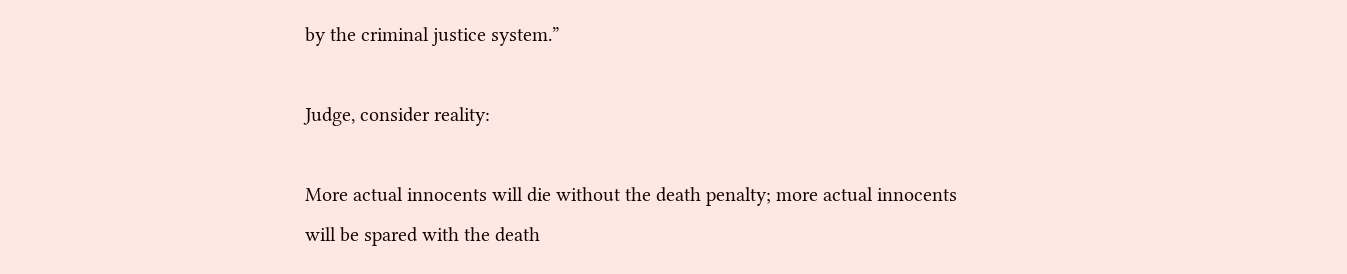by the criminal justice system.”

Judge, consider reality:

More actual innocents will die without the death penalty; more actual innocents will be spared with the death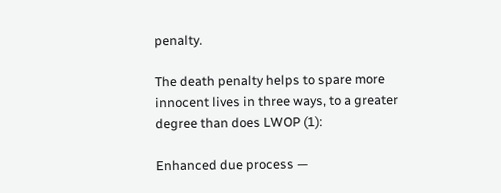penalty.

The death penalty helps to spare more innocent lives in three ways, to a greater degree than does LWOP (1):

Enhanced due process —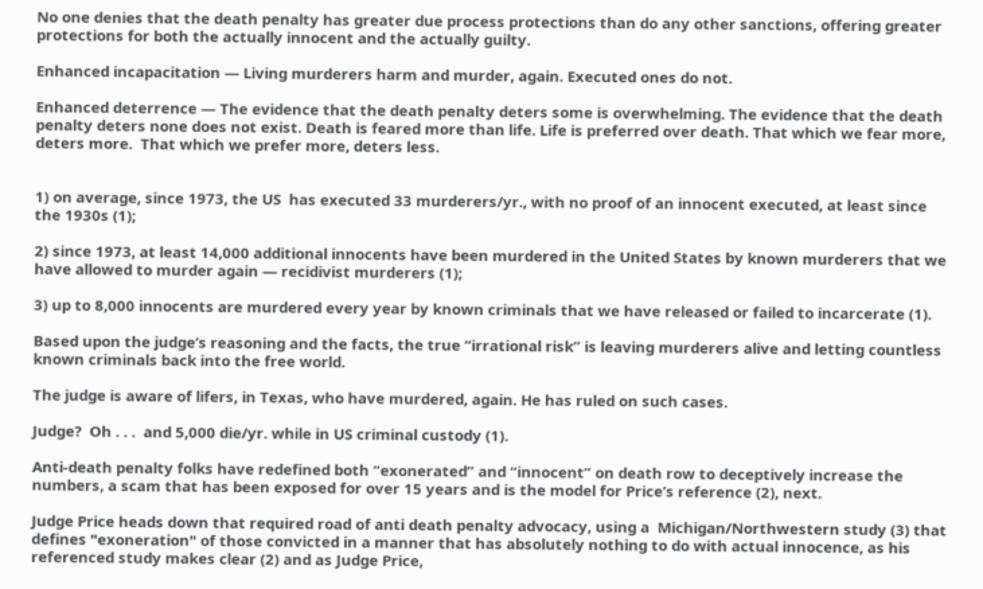No one denies that the death penalty has greater due process protections than do any other sanctions, offering greater protections for both the actually innocent and the actually guilty.

Enhanced incapacitation — Living murderers harm and murder, again. Executed ones do not.

Enhanced deterrence — The evidence that the death penalty deters some is overwhelming. The evidence that the death penalty deters none does not exist. Death is feared more than life. Life is preferred over death. That which we fear more, deters more.  That which we prefer more, deters less.


1) on average, since 1973, the US  has executed 33 murderers/yr., with no proof of an innocent executed, at least since the 1930s (1);

2) since 1973, at least 14,000 additional innocents have been murdered in the United States by known murderers that we have allowed to murder again — recidivist murderers (1);

3) up to 8,000 innocents are murdered every year by known criminals that we have released or failed to incarcerate (1).

Based upon the judge’s reasoning and the facts, the true “irrational risk” is leaving murderers alive and letting countless known criminals back into the free world.

The judge is aware of lifers, in Texas, who have murdered, again. He has ruled on such cases.

Judge?  Oh . . .  and 5,000 die/yr. while in US criminal custody (1).

Anti-death penalty folks have redefined both “exonerated” and “innocent” on death row to deceptively increase the numbers, a scam that has been exposed for over 15 years and is the model for Price’s reference (2), next.

Judge Price heads down that required road of anti death penalty advocacy, using a  Michigan/Northwestern study (3) that defines "exoneration" of those convicted in a manner that has absolutely nothing to do with actual innocence, as his referenced study makes clear (2) and as Judge Price,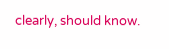clearly, should know.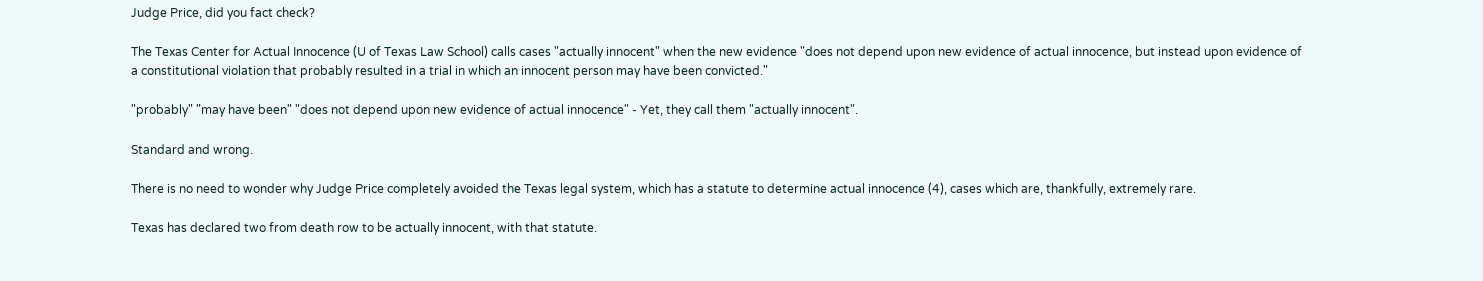Judge Price, did you fact check?

The Texas Center for Actual Innocence (U of Texas Law School) calls cases "actually innocent" when the new evidence "does not depend upon new evidence of actual innocence, but instead upon evidence of a constitutional violation that probably resulted in a trial in which an innocent person may have been convicted."

"probably" "may have been" "does not depend upon new evidence of actual innocence" - Yet, they call them "actually innocent".

Standard and wrong.

There is no need to wonder why Judge Price completely avoided the Texas legal system, which has a statute to determine actual innocence (4), cases which are, thankfully, extremely rare.

Texas has declared two from death row to be actually innocent, with that statute.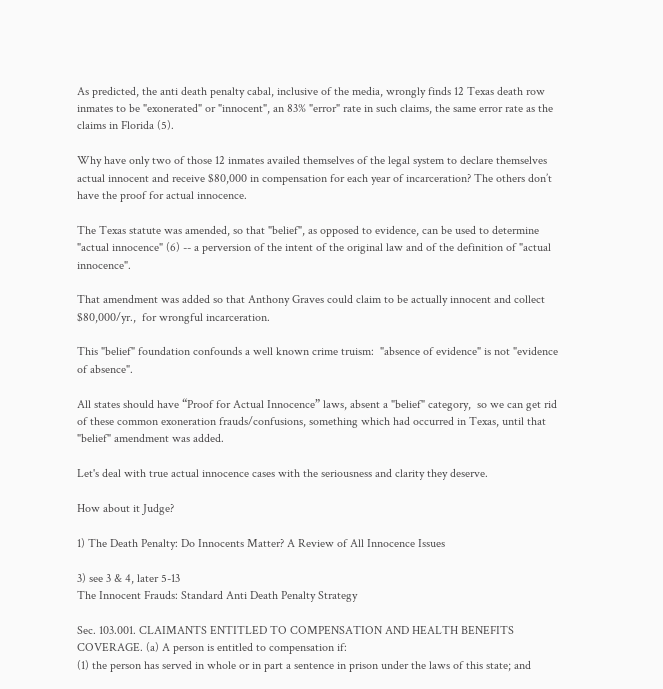As predicted, the anti death penalty cabal, inclusive of the media, wrongly finds 12 Texas death row inmates to be "exonerated" or "innocent", an 83% "error" rate in such claims, the same error rate as the claims in Florida (5).

Why have only two of those 12 inmates availed themselves of the legal system to declare themselves actual innocent and receive $80,000 in compensation for each year of incarceration? The others don’t have the proof for actual innocence.

The Texas statute was amended, so that "belief", as opposed to evidence, can be used to determine "actual innocence" (6) -- a perversion of the intent of the original law and of the definition of "actual innocence".

That amendment was added so that Anthony Graves could claim to be actually innocent and collect $80,000/yr.,  for wrongful incarceration.

This "belief" foundation confounds a well known crime truism:  "absence of evidence" is not "evidence of absence".

All states should have “Proof for Actual Innocence” laws, absent a "belief" category,  so we can get rid of these common exoneration frauds/confusions, something which had occurred in Texas, until that "belief" amendment was added.

Let's deal with true actual innocence cases with the seriousness and clarity they deserve.

How about it Judge?

1) The Death Penalty: Do Innocents Matter? A Review of All Innocence Issues

3) see 3 & 4, later 5-13
The Innocent Frauds: Standard Anti Death Penalty Strategy

Sec. 103.001. CLAIMANTS ENTITLED TO COMPENSATION AND HEALTH BENEFITS COVERAGE. (a) A person is entitled to compensation if:
(1) the person has served in whole or in part a sentence in prison under the laws of this state; and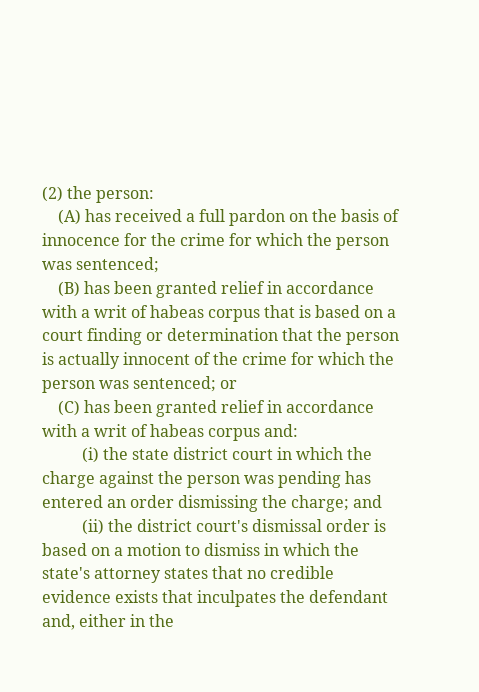(2) the person:
    (A) has received a full pardon on the basis of innocence for the crime for which the person was sentenced;
    (B) has been granted relief in accordance with a writ of habeas corpus that is based on a court finding or determination that the person is actually innocent of the crime for which the person was sentenced; or
    (C) has been granted relief in accordance with a writ of habeas corpus and:
          (i) the state district court in which the charge against the person was pending has entered an order dismissing the charge; and
          (ii) the district court's dismissal order is based on a motion to dismiss in which the state's attorney states that no credible evidence exists that inculpates the defendant and, either in the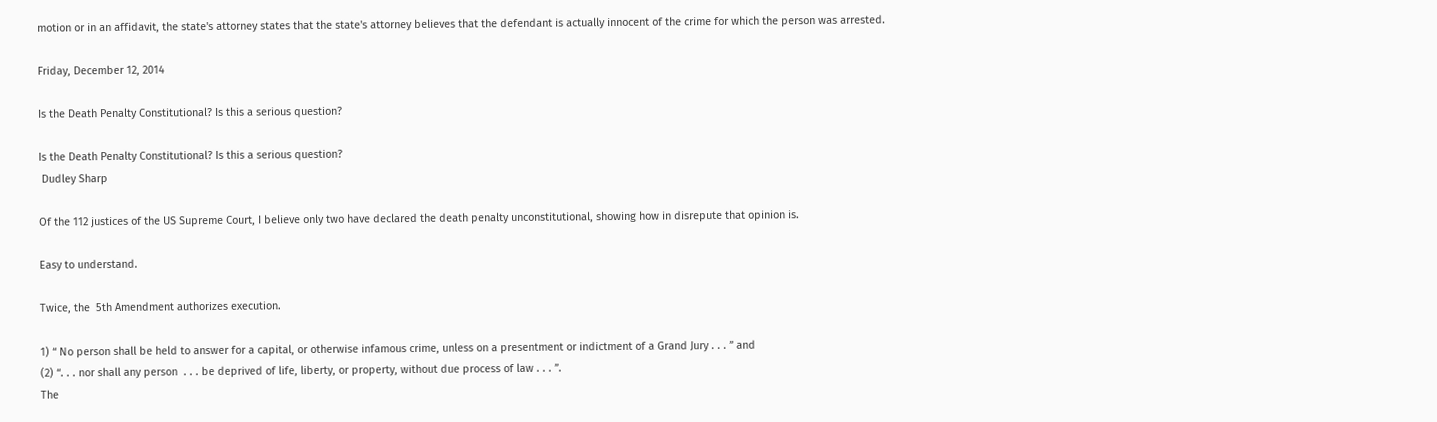motion or in an affidavit, the state's attorney states that the state's attorney believes that the defendant is actually innocent of the crime for which the person was arrested.

Friday, December 12, 2014

Is the Death Penalty Constitutional? Is this a serious question?

Is the Death Penalty Constitutional? Is this a serious question?
 Dudley Sharp

Of the 112 justices of the US Supreme Court, I believe only two have declared the death penalty unconstitutional, showing how in disrepute that opinion is.

Easy to understand.

Twice, the  5th Amendment authorizes execution.

1) “ No person shall be held to answer for a capital, or otherwise infamous crime, unless on a presentment or indictment of a Grand Jury . . . ” and
(2) “. . . nor shall any person  . . . be deprived of life, liberty, or property, without due process of law . . . ”.
The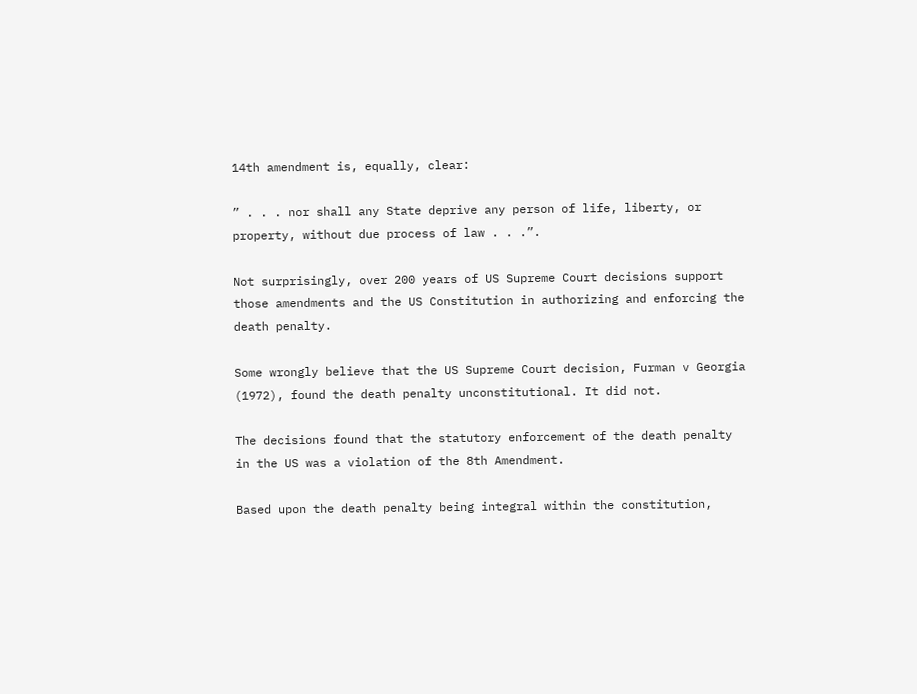14th amendment is, equally, clear:

” . . . nor shall any State deprive any person of life, liberty, or property, without due process of law . . .”.

Not surprisingly, over 200 years of US Supreme Court decisions support those amendments and the US Constitution in authorizing and enforcing the death penalty.

Some wrongly believe that the US Supreme Court decision, Furman v Georgia (1972), found the death penalty unconstitutional. It did not.

The decisions found that the statutory enforcement of the death penalty in the US was a violation of the 8th Amendment.

Based upon the death penalty being integral within the constitution,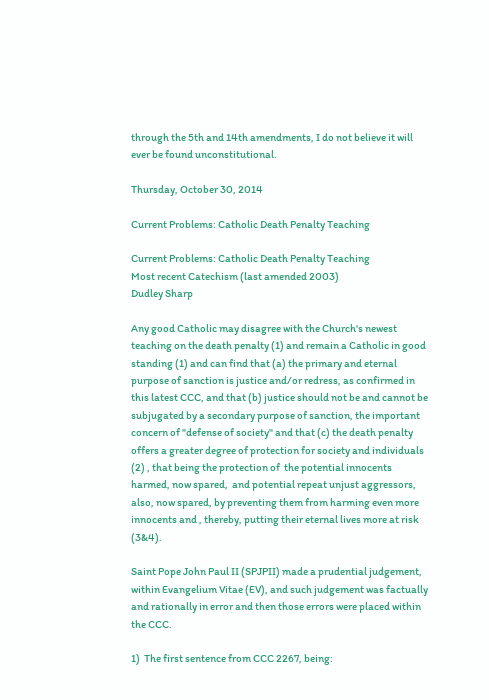through the 5th and 14th amendments, I do not believe it will ever be found unconstitutional.

Thursday, October 30, 2014

Current Problems: Catholic Death Penalty Teaching

Current Problems: Catholic Death Penalty Teaching
Most recent Catechism (last amended 2003)
Dudley Sharp

Any good Catholic may disagree with the Church's newest teaching on the death penalty (1) and remain a Catholic in good standing (1) and can find that (a) the primary and eternal purpose of sanction is justice and/or redress, as confirmed in this latest CCC, and that (b) justice should not be and cannot be  subjugated by a secondary purpose of sanction, the important concern of "defense of society" and that (c) the death penalty offers a greater degree of protection for society and individuals (2) , that being the protection of  the potential innocents harmed, now spared,  and potential repeat unjust aggressors,  also, now spared, by preventing them from harming even more innocents and , thereby, putting their eternal lives more at risk (3&4).

Saint Pope John Paul II (SPJPII) made a prudential judgement, within Evangelium Vitae (EV), and such judgement was factually and rationally in error and then those errors were placed within the CCC.

1)  The first sentence from CCC 2267, being: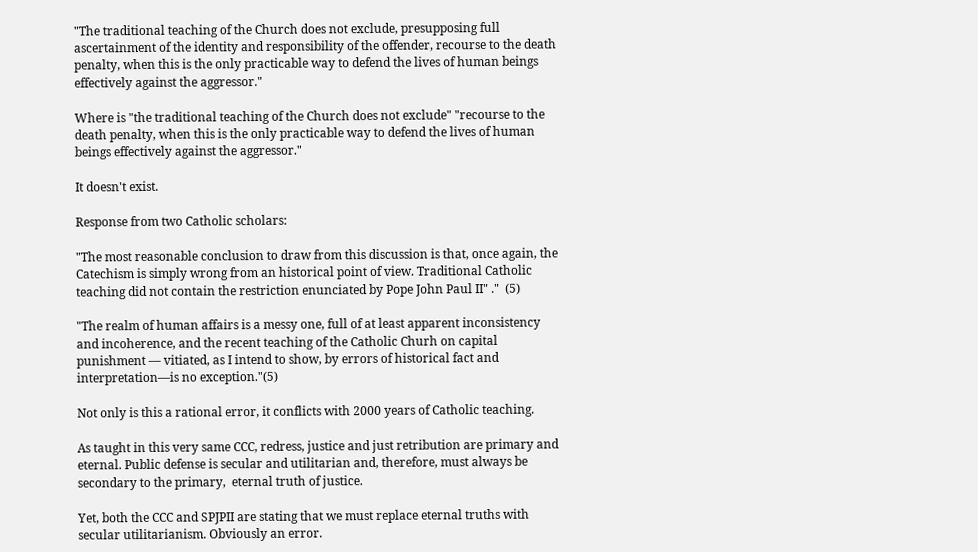"The traditional teaching of the Church does not exclude, presupposing full ascertainment of the identity and responsibility of the offender, recourse to the death penalty, when this is the only practicable way to defend the lives of human beings effectively against the aggressor."

Where is "the traditional teaching of the Church does not exclude" "recourse to the death penalty, when this is the only practicable way to defend the lives of human beings effectively against the aggressor."

It doesn't exist.

Response from two Catholic scholars:

"The most reasonable conclusion to draw from this discussion is that, once again, the Catechism is simply wrong from an historical point of view. Traditional Catholic teaching did not contain the restriction enunciated by Pope John Paul II" ."  (5)

"The realm of human affairs is a messy one, full of at least apparent inconsistency and incoherence, and the recent teaching of the Catholic Churh on capital punishment — vitiated, as I intend to show, by errors of historical fact and interpretation—is no exception."(5)

Not only is this a rational error, it conflicts with 2000 years of Catholic teaching.

As taught in this very same CCC, redress, justice and just retribution are primary and eternal. Public defense is secular and utilitarian and, therefore, must always be secondary to the primary,  eternal truth of justice.

Yet, both the CCC and SPJPII are stating that we must replace eternal truths with secular utilitarianism. Obviously an error.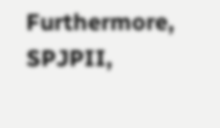Furthermore, SPJPII,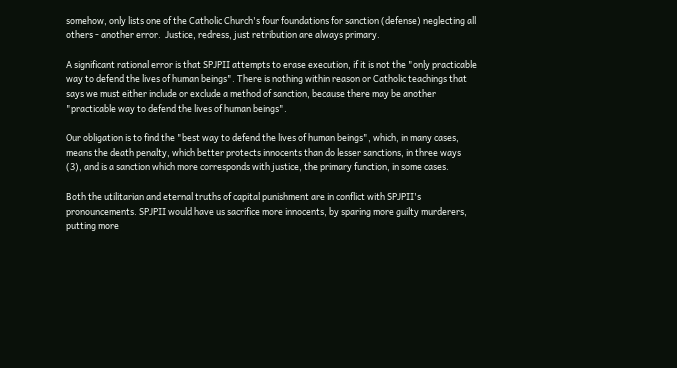somehow, only lists one of the Catholic Church's four foundations for sanction (defense) neglecting all others - another error.  Justice, redress, just retribution are always primary.

A significant rational error is that SPJPII attempts to erase execution, if it is not the "only practicable way to defend the lives of human beings". There is nothing within reason or Catholic teachings that says we must either include or exclude a method of sanction, because there may be another "practicable way to defend the lives of human beings".

Our obligation is to find the "best way to defend the lives of human beings", which, in many cases, means the death penalty, which better protects innocents than do lesser sanctions, in three ways (3), and is a sanction which more corresponds with justice, the primary function, in some cases.

Both the utilitarian and eternal truths of capital punishment are in conflict with SPJPII's pronouncements. SPJPII would have us sacrifice more innocents, by sparing more guilty murderers, putting more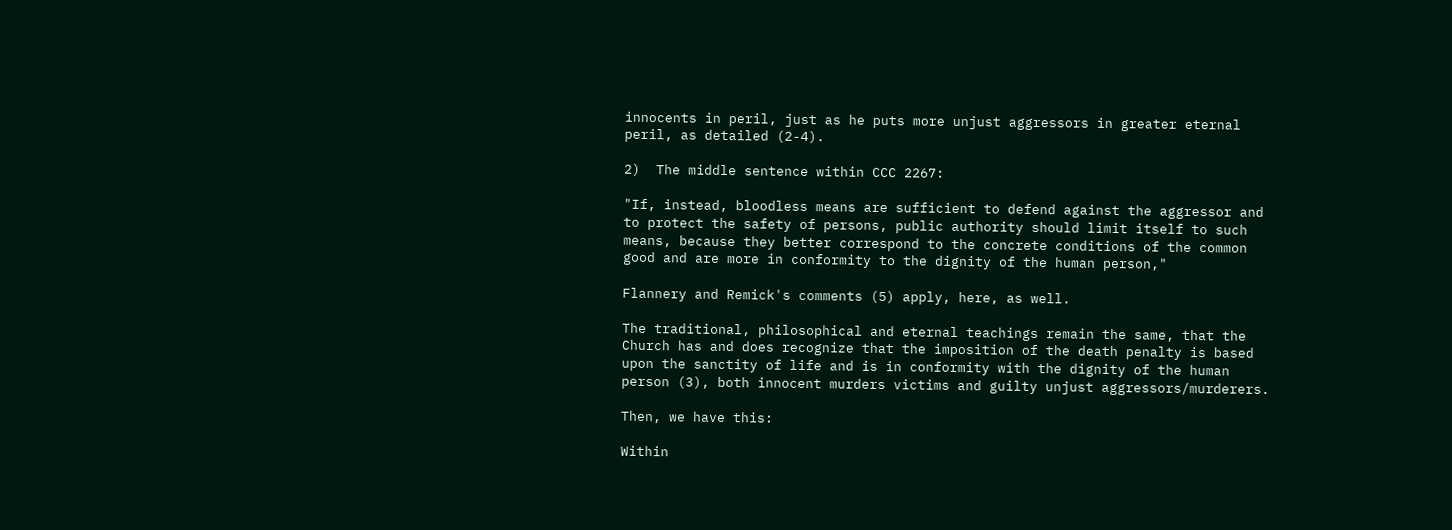innocents in peril, just as he puts more unjust aggressors in greater eternal peril, as detailed (2-4).

2)  The middle sentence within CCC 2267:

"If, instead, bloodless means are sufficient to defend against the aggressor and to protect the safety of persons, public authority should limit itself to such means, because they better correspond to the concrete conditions of the common good and are more in conformity to the dignity of the human person,"

Flannery and Remick's comments (5) apply, here, as well.

The traditional, philosophical and eternal teachings remain the same, that the Church has and does recognize that the imposition of the death penalty is based upon the sanctity of life and is in conformity with the dignity of the human person (3), both innocent murders victims and guilty unjust aggressors/murderers.

Then, we have this:

Within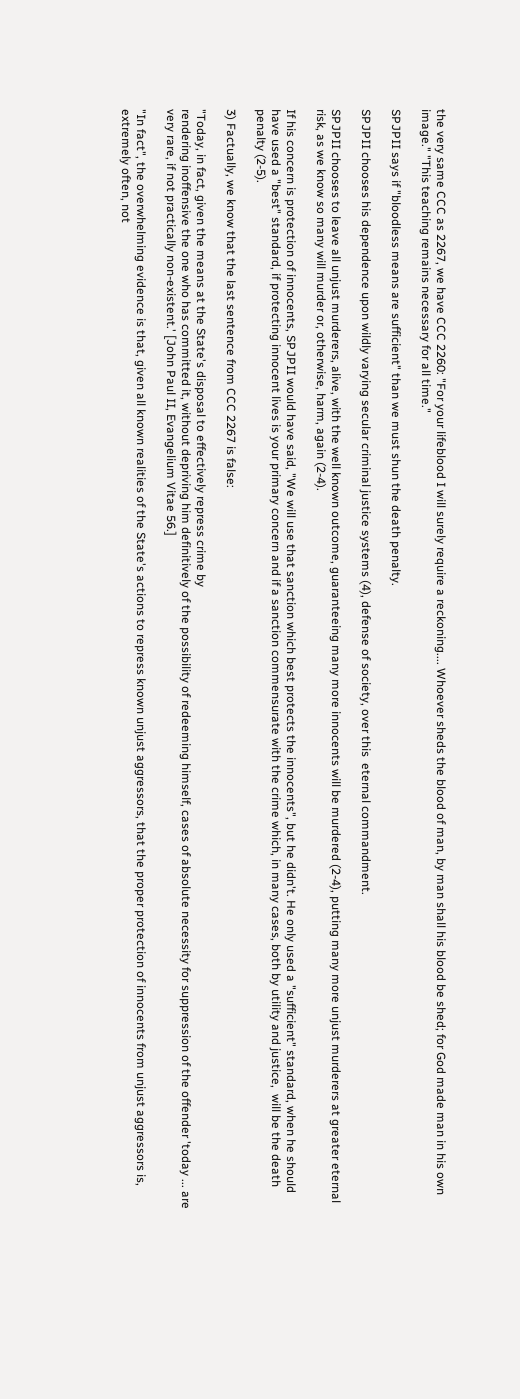the very same CCC as 2267, we have CCC 2260: "For your lifeblood I will surely require a reckoning.... Whoever sheds the blood of man, by man shall his blood be shed; for God made man in his own image." "This teaching remains necessary for all time."

SPJPII says if "bloodless means are sufficient" than we must shun the death penalty.

SPJPII chooses his dependence upon wildly varying secular criminal justice systems (4), defense of society, over this  eternal commandment.

SPJPII chooses to leave all unjust murderers, alive, with the well known outcome, guaranteeing many more innocents will be murdered (2-4), putting many more unjust murderers at greater eternal risk, as we know so many will murder or, otherwise, harm, again (2-4).

If his concern is protection of innocents, SPJPII would have said, "We will use that sanction which best protects the innocents", but he didn't. He only used a "sufficient" standard, when he should have used a "best" standard, if protecting innocent lives is your primary concern and if a sanction commensurate with the crime which, in many cases, both by utility and justice,  will be the death penalty (2-5).

3) Factually, we know that the last sentence from CCC 2267 is false:

"Today, in fact, given the means at the State's disposal to effectively repress crime by
rendering inoffensive the one who has committed it, without depriving him definitively of the possibility of redeeming himself, cases of absolute necessity for suppression of the offender 'today ... are very rare, if not practically non-existent.' [John Paul II, Evangelium Vitae 56.]

"In fact", the overwhelming evidence is that, given all known realities of the State's actions to repress known unjust aggressors, that the proper protection of innocents from unjust aggressors is, extremely often, not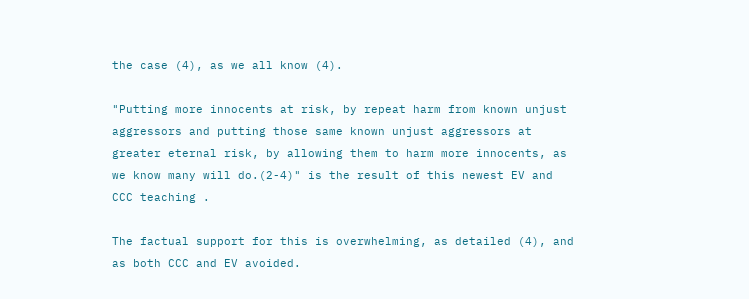the case (4), as we all know (4).

"Putting more innocents at risk, by repeat harm from known unjust aggressors and putting those same known unjust aggressors at greater eternal risk, by allowing them to harm more innocents, as we know many will do.(2-4)" is the result of this newest EV and CCC teaching .

The factual support for this is overwhelming, as detailed (4), and as both CCC and EV avoided.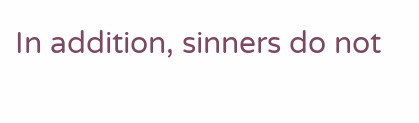In addition, sinners do not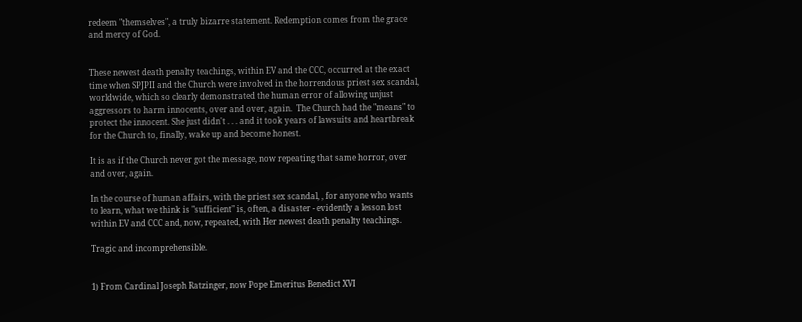redeem "themselves", a truly bizarre statement. Redemption comes from the grace and mercy of God.


These newest death penalty teachings, within EV and the CCC, occurred at the exact time when SPJPII and the Church were involved in the horrendous priest sex scandal, worldwide, which so clearly demonstrated the human error of allowing unjust aggressors to harm innocents, over and over, again.  The Church had the "means" to protect the innocent. She just didn't . . . and it took years of lawsuits and heartbreak for the Church to, finally, wake up and become honest.

It is as if the Church never got the message, now repeating that same horror, over and over, again.

In the course of human affairs, with the priest sex scandal, , for anyone who wants to learn, what we think is "sufficient" is, often, a disaster - evidently a lesson lost within EV and CCC and, now, repeated, with Her newest death penalty teachings.

Tragic and incomprehensible.


1) From Cardinal Joseph Ratzinger, now Pope Emeritus Benedict XVI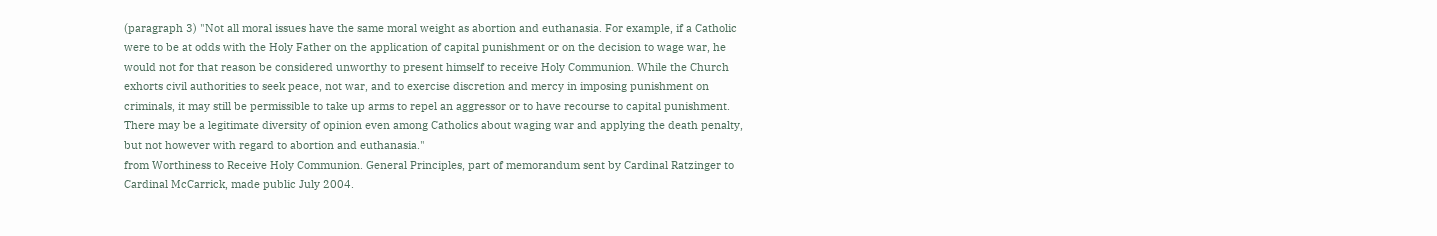(paragraph 3) "Not all moral issues have the same moral weight as abortion and euthanasia. For example, if a Catholic were to be at odds with the Holy Father on the application of capital punishment or on the decision to wage war, he would not for that reason be considered unworthy to present himself to receive Holy Communion. While the Church exhorts civil authorities to seek peace, not war, and to exercise discretion and mercy in imposing punishment on criminals, it may still be permissible to take up arms to repel an aggressor or to have recourse to capital punishment. There may be a legitimate diversity of opinion even among Catholics about waging war and applying the death penalty, but not however with regard to abortion and euthanasia."
from Worthiness to Receive Holy Communion. General Principles, part of memorandum sent by Cardinal Ratzinger to Cardinal McCarrick, made public July 2004.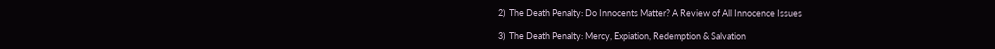2)  The Death Penalty: Do Innocents Matter? A Review of All Innocence Issues

3)  The Death Penalty: Mercy, Expiation, Redemption & Salvation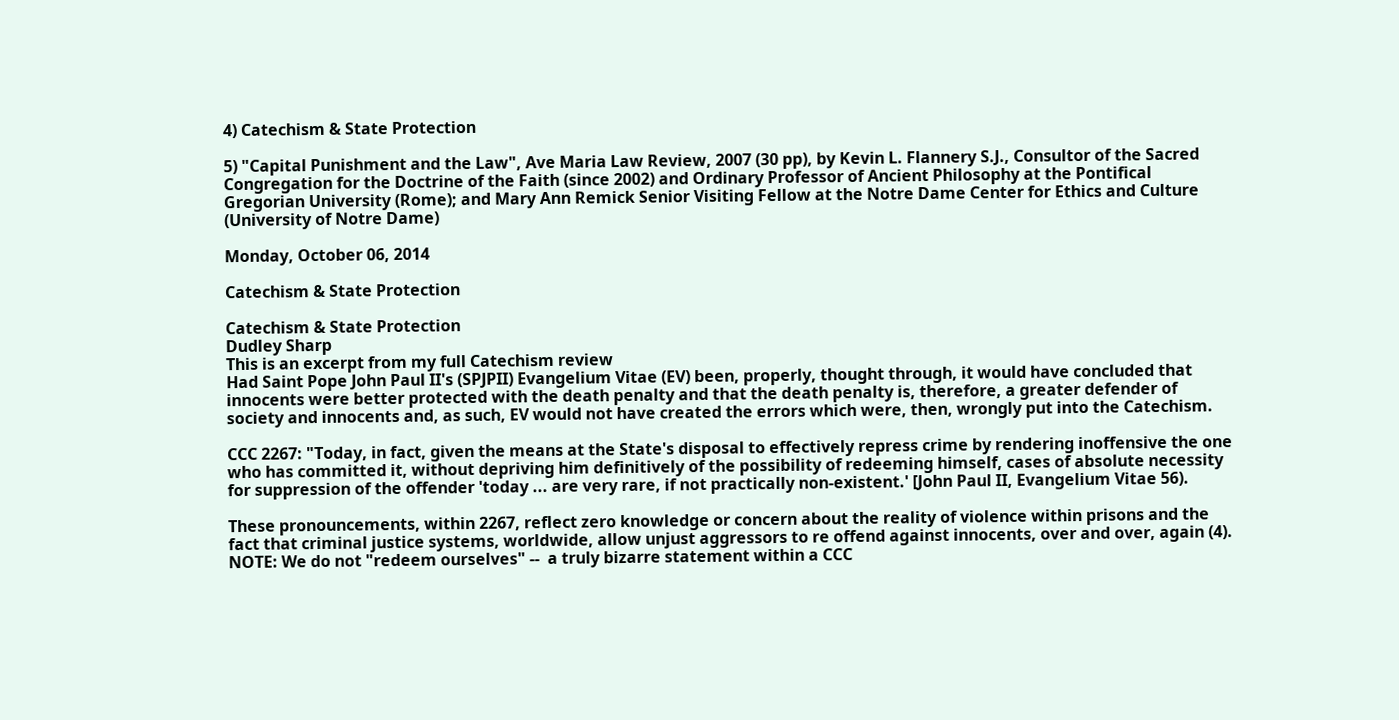4) Catechism & State Protection

5) "Capital Punishment and the Law", Ave Maria Law Review, 2007 (30 pp), by Kevin L. Flannery S.J., Consultor of the Sacred Congregation for the Doctrine of the Faith (since 2002) and Ordinary Professor of Ancient Philosophy at the Pontifical Gregorian University (Rome); and Mary Ann Remick Senior Visiting Fellow at the Notre Dame Center for Ethics and Culture (University of Notre Dame)

Monday, October 06, 2014

Catechism & State Protection

Catechism & State Protection
Dudley Sharp
This is an excerpt from my full Catechism review
Had Saint Pope John Paul II's (SPJPII) Evangelium Vitae (EV) been, properly, thought through, it would have concluded that innocents were better protected with the death penalty and that the death penalty is, therefore, a greater defender of society and innocents and, as such, EV would not have created the errors which were, then, wrongly put into the Catechism.

CCC 2267: "Today, in fact, given the means at the State's disposal to effectively repress crime by rendering inoffensive the one who has committed it, without depriving him definitively of the possibility of redeeming himself, cases of absolute necessity for suppression of the offender 'today ... are very rare, if not practically non-existent.' [John Paul II, Evangelium Vitae 56).

These pronouncements, within 2267, reflect zero knowledge or concern about the reality of violence within prisons and the fact that criminal justice systems, worldwide, allow unjust aggressors to re offend against innocents, over and over, again (4).
NOTE: We do not "redeem ourselves" --  a truly bizarre statement within a CCC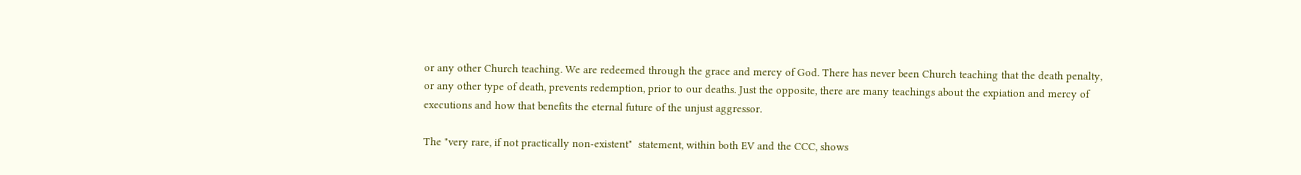or any other Church teaching. We are redeemed through the grace and mercy of God. There has never been Church teaching that the death penalty, or any other type of death, prevents redemption, prior to our deaths. Just the opposite, there are many teachings about the expiation and mercy of executions and how that benefits the eternal future of the unjust aggressor.

The "very rare, if not practically non-existent"  statement, within both EV and the CCC, shows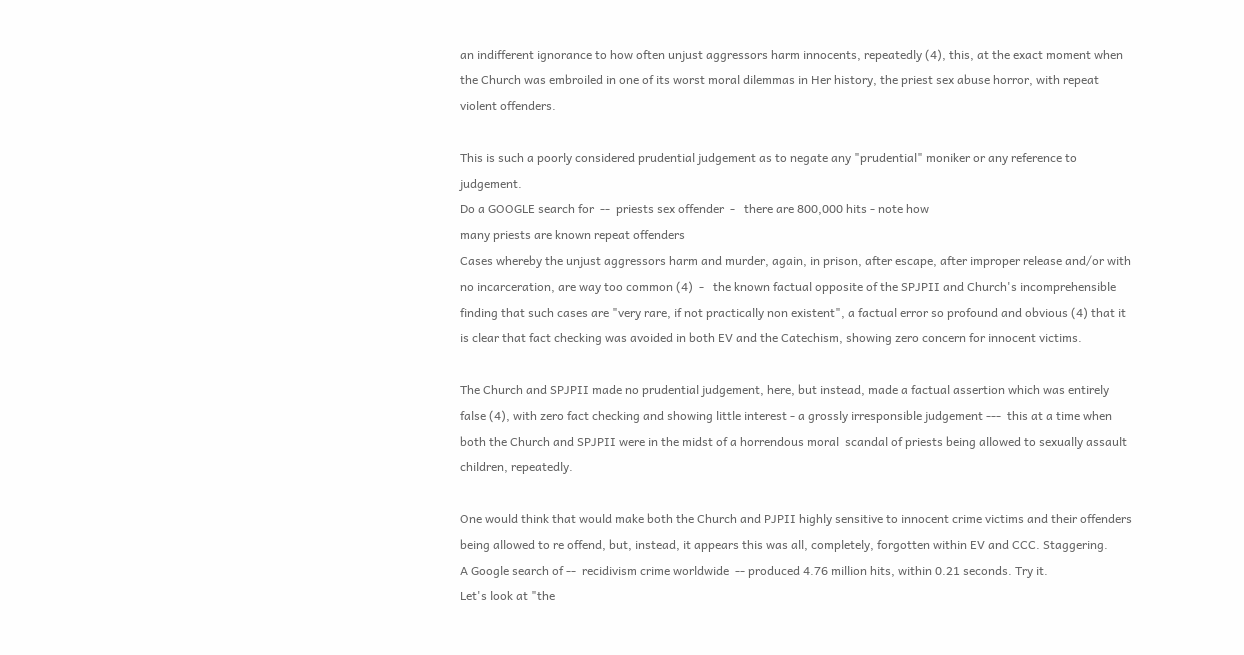an indifferent ignorance to how often unjust aggressors harm innocents, repeatedly (4), this, at the exact moment when the Church was embroiled in one of its worst moral dilemmas in Her history, the priest sex abuse horror, with repeat violent offenders.

This is such a poorly considered prudential judgement as to negate any "prudential" moniker or any reference to judgement.
Do a GOOGLE search for  --  priests sex offender  -   there are 800,000 hits - note how
many priests are known repeat offenders
Cases whereby the unjust aggressors harm and murder, again, in prison, after escape, after improper release and/or with no incarceration, are way too common (4)  -   the known factual opposite of the SPJPII and Church's incomprehensible finding that such cases are "very rare, if not practically non existent", a factual error so profound and obvious (4) that it is clear that fact checking was avoided in both EV and the Catechism, showing zero concern for innocent victims.

The Church and SPJPII made no prudential judgement, here, but instead, made a factual assertion which was entirely false (4), with zero fact checking and showing little interest - a grossly irresponsible judgement ---  this at a time when both the Church and SPJPII were in the midst of a horrendous moral  scandal of priests being allowed to sexually assault children, repeatedly.

One would think that would make both the Church and PJPII highly sensitive to innocent crime victims and their offenders being allowed to re offend, but, instead, it appears this was all, completely, forgotten within EV and CCC. Staggering.
A Google search of --  recidivism crime worldwide  -- produced 4.76 million hits, within 0.21 seconds. Try it.
Let's look at "the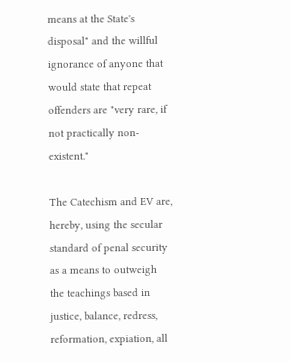means at the State's disposal" and the willful ignorance of anyone that would state that repeat offenders are "very rare, if not practically non-existent."

The Catechism and EV are, hereby, using the secular standard of penal security as a means to outweigh the teachings based in justice, balance, redress, reformation, expiation, all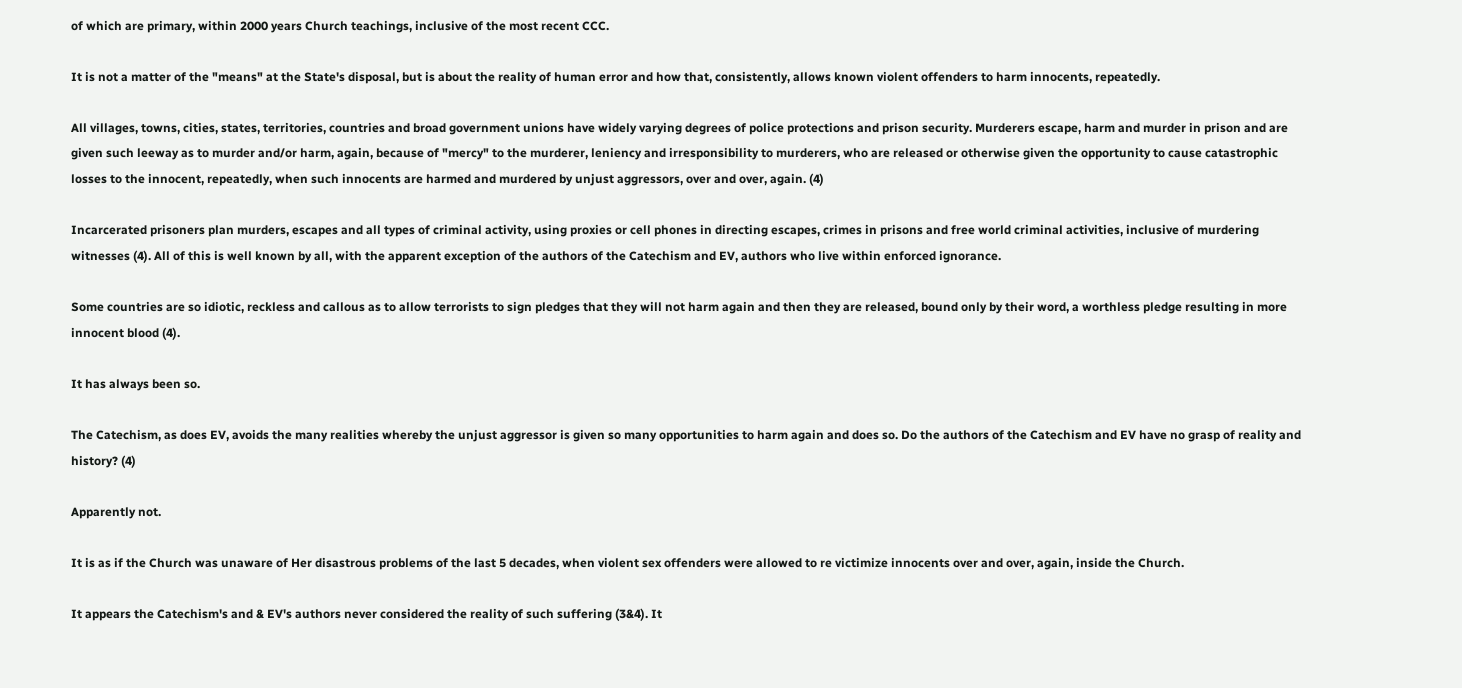of which are primary, within 2000 years Church teachings, inclusive of the most recent CCC.

It is not a matter of the "means" at the State's disposal, but is about the reality of human error and how that, consistently, allows known violent offenders to harm innocents, repeatedly.

All villages, towns, cities, states, territories, countries and broad government unions have widely varying degrees of police protections and prison security. Murderers escape, harm and murder in prison and are given such leeway as to murder and/or harm, again, because of "mercy" to the murderer, leniency and irresponsibility to murderers, who are released or otherwise given the opportunity to cause catastrophic losses to the innocent, repeatedly, when such innocents are harmed and murdered by unjust aggressors, over and over, again. (4)

Incarcerated prisoners plan murders, escapes and all types of criminal activity, using proxies or cell phones in directing escapes, crimes in prisons and free world criminal activities, inclusive of murdering witnesses (4). All of this is well known by all, with the apparent exception of the authors of the Catechism and EV, authors who live within enforced ignorance.

Some countries are so idiotic, reckless and callous as to allow terrorists to sign pledges that they will not harm again and then they are released, bound only by their word, a worthless pledge resulting in more innocent blood (4).

It has always been so.

The Catechism, as does EV, avoids the many realities whereby the unjust aggressor is given so many opportunities to harm again and does so. Do the authors of the Catechism and EV have no grasp of reality and history? (4)

Apparently not.

It is as if the Church was unaware of Her disastrous problems of the last 5 decades, when violent sex offenders were allowed to re victimize innocents over and over, again, inside the Church.

It appears the Catechism's and & EV's authors never considered the reality of such suffering (3&4). It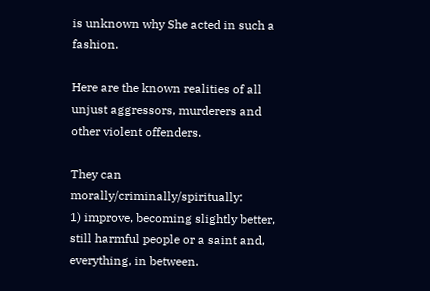is unknown why She acted in such a fashion.

Here are the known realities of all unjust aggressors, murderers and other violent offenders.

They can morally/criminally/spiritually:
1) improve, becoming slightly better, still harmful people or a saint and, everything, in between.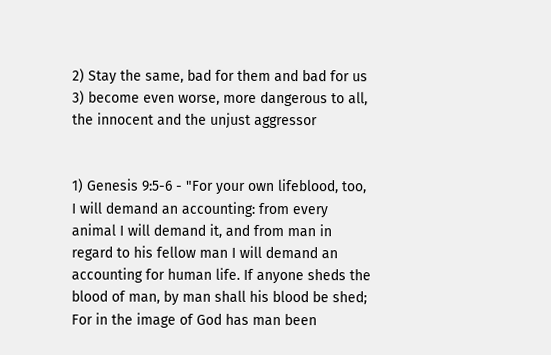2) Stay the same, bad for them and bad for us
3) become even worse, more dangerous to all, the innocent and the unjust aggressor


1) Genesis 9:5-6 - "For your own lifeblood, too, I will demand an accounting: from every animal I will demand it, and from man in regard to his fellow man I will demand an accounting for human life. If anyone sheds the blood of man, by man shall his blood be shed; For in the image of God has man been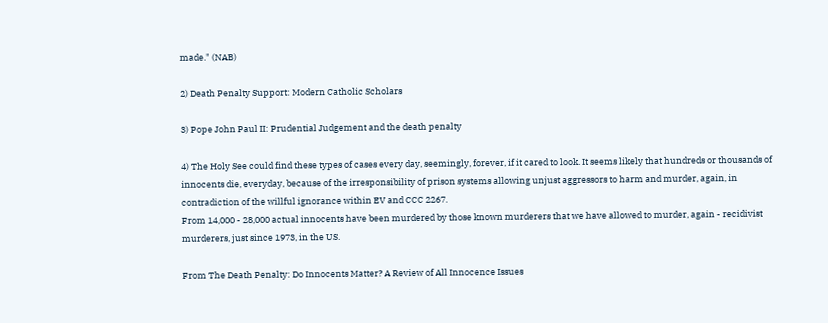made." (NAB)

2) Death Penalty Support: Modern Catholic Scholars

3) Pope John Paul II: Prudential Judgement and the death penalty

4) The Holy See could find these types of cases every day, seemingly, forever, if it cared to look. It seems likely that hundreds or thousands of innocents die, everyday, because of the irresponsibility of prison systems allowing unjust aggressors to harm and murder, again, in contradiction of the willful ignorance within EV and CCC 2267.
From 14,000 - 28,000 actual innocents have been murdered by those known murderers that we have allowed to murder, again - recidivist murderers, just since 1973, in the US.

From The Death Penalty: Do Innocents Matter? A Review of All Innocence Issues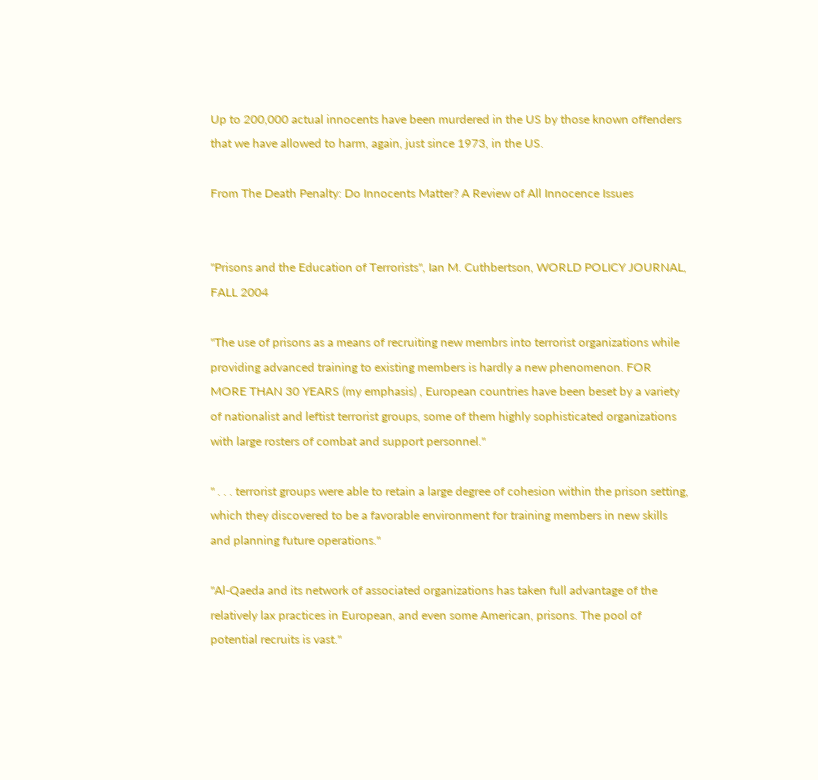Up to 200,000 actual innocents have been murdered in the US by those known offenders that we have allowed to harm, again, just since 1973, in the US.

From The Death Penalty: Do Innocents Matter? A Review of All Innocence Issues


"Prisons and the Education of Terrorists", Ian M. Cuthbertson, WORLD POLICY JOURNAL, FALL 2004

"The use of prisons as a means of recruiting new membrs into terrorist organizations while providing advanced training to existing members is hardly a new phenomenon. FOR MORE THAN 30 YEARS (my emphasis) , European countries have been beset by a variety of nationalist and leftist terrorist groups, some of them highly sophisticated organizations with large rosters of combat and support personnel."

" . . . terrorist groups were able to retain a large degree of cohesion within the prison setting, which they discovered to be a favorable environment for training members in new skills and planning future operations."

"Al-Qaeda and its network of associated organizations has taken full advantage of the relatively lax practices in European, and even some American, prisons. The pool of potential recruits is vast."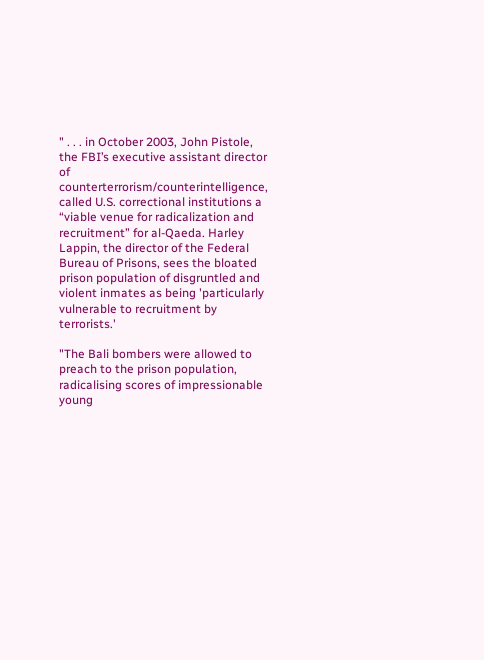" . . . in October 2003, John Pistole, the FBI’s executive assistant director of counterterrorism/counterintelligence, called U.S. correctional institutions a “viable venue for radicalization and recruitment” for al-Qaeda. Harley Lappin, the director of the Federal Bureau of Prisons, sees the bloated prison population of disgruntled and violent inmates as being 'particularly vulnerable to recruitment by terrorists.'

"The Bali bombers were allowed to preach to the prison population, radicalising scores of impressionable young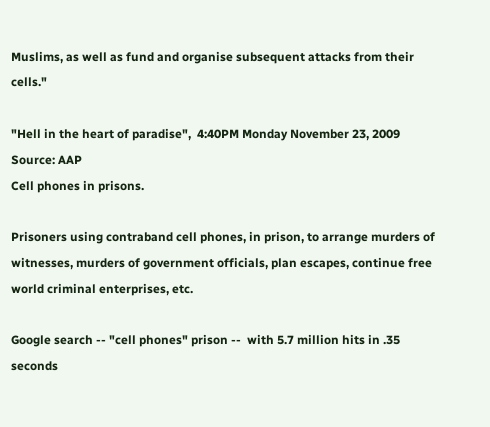Muslims, as well as fund and organise subsequent attacks from their cells."

"Hell in the heart of paradise",  4:40PM Monday November 23, 2009 Source: AAP
Cell phones in prisons.

Prisoners using contraband cell phones, in prison, to arrange murders of witnesses, murders of government officials, plan escapes, continue free world criminal enterprises, etc.

Google search -- "cell phones" prison --  with 5.7 million hits in .35 seconds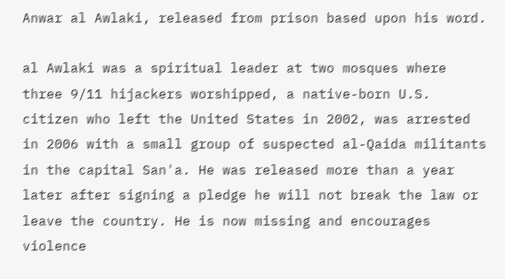Anwar al Awlaki, released from prison based upon his word.

al Awlaki was a spiritual leader at two mosques where three 9/11 hijackers worshipped, a native-born U.S. citizen who left the United States in 2002, was arrested in 2006 with a small group of suspected al-Qaida militants in the capital San'a. He was released more than a year later after signing a pledge he will not break the law or leave the country. He is now missing and encourages violence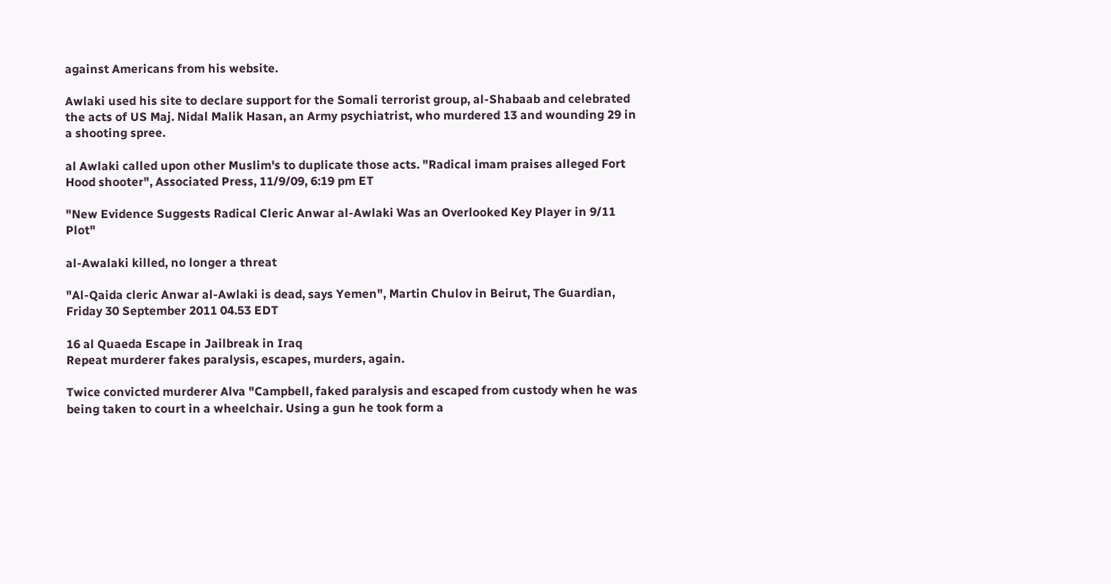against Americans from his website.

Awlaki used his site to declare support for the Somali terrorist group, al-Shabaab and celebrated the acts of US Maj. Nidal Malik Hasan, an Army psychiatrist, who murdered 13 and wounding 29 in a shooting spree.

al Awlaki called upon other Muslim's to duplicate those acts. "Radical imam praises alleged Fort Hood shooter", Associated Press, 11/9/09, 6:19 pm ET

"New Evidence Suggests Radical Cleric Anwar al-Awlaki Was an Overlooked Key Player in 9/11 Plot"

al-Awalaki killed, no longer a threat

"Al-Qaida cleric Anwar al-Awlaki is dead, says Yemen", Martin Chulov in Beirut, The Guardian, Friday 30 September 2011 04.53 EDT

16 al Quaeda Escape in Jailbreak in Iraq
Repeat murderer fakes paralysis, escapes, murders, again.

Twice convicted murderer Alva "Campbell, faked paralysis and escaped from custody when he was being taken to court in a wheelchair. Using a gun he took form a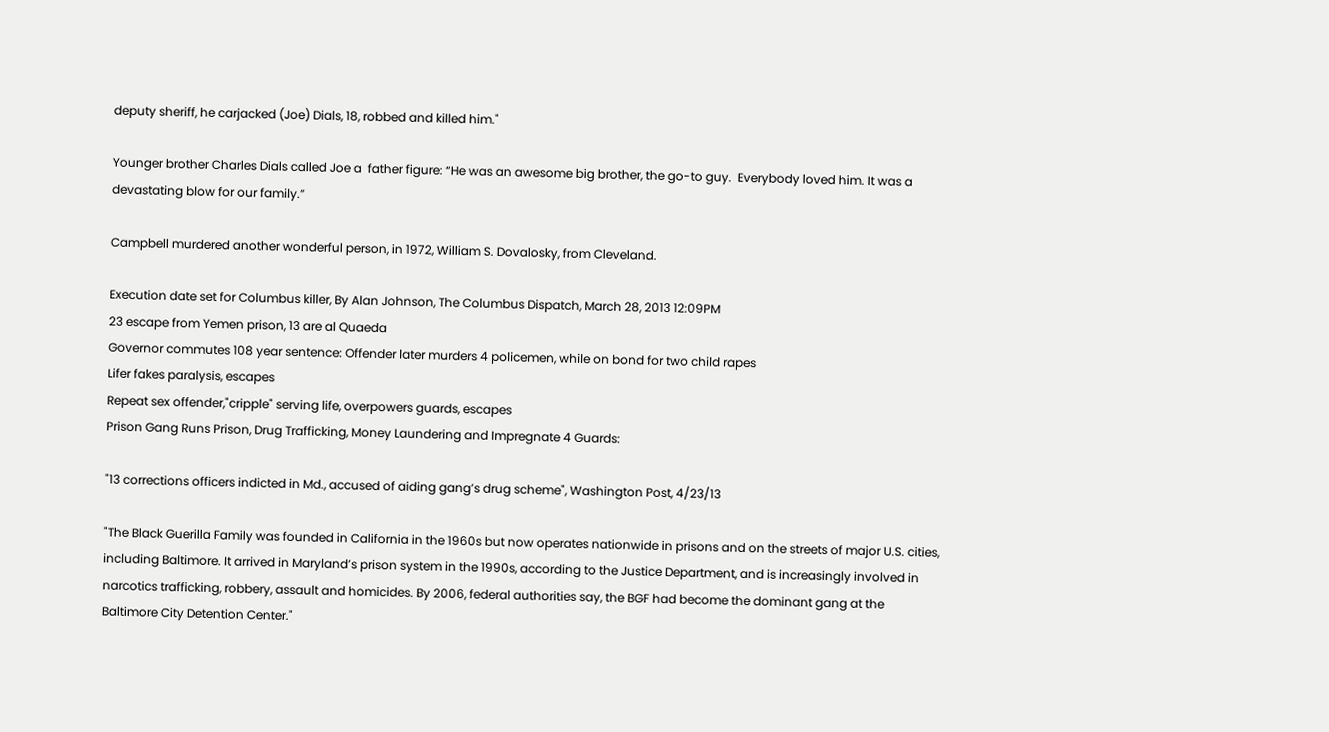deputy sheriff, he carjacked (Joe) Dials, 18, robbed and killed him."

Younger brother Charles Dials called Joe a  father figure: “He was an awesome big brother, the go-to guy.  Everybody loved him. It was a devastating blow for our family.”

Campbell murdered another wonderful person, in 1972, William S. Dovalosky, from Cleveland.

Execution date set for Columbus killer, By Alan Johnson, The Columbus Dispatch, March 28, 2013 12:09PM
23 escape from Yemen prison, 13 are al Quaeda
Governor commutes 108 year sentence: Offender later murders 4 policemen, while on bond for two child rapes
Lifer fakes paralysis, escapes
Repeat sex offender,"cripple" serving life, overpowers guards, escapes
Prison Gang Runs Prison, Drug Trafficking, Money Laundering and Impregnate 4 Guards:

"13 corrections officers indicted in Md., accused of aiding gang’s drug scheme", Washington Post, 4/23/13

"The Black Guerilla Family was founded in California in the 1960s but now operates nationwide in prisons and on the streets of major U.S. cities, including Baltimore. It arrived in Maryland’s prison system in the 1990s, according to the Justice Department, and is increasingly involved in narcotics trafficking, robbery, assault and homicides. By 2006, federal authorities say, the BGF had become the dominant gang at the Baltimore City Detention Center."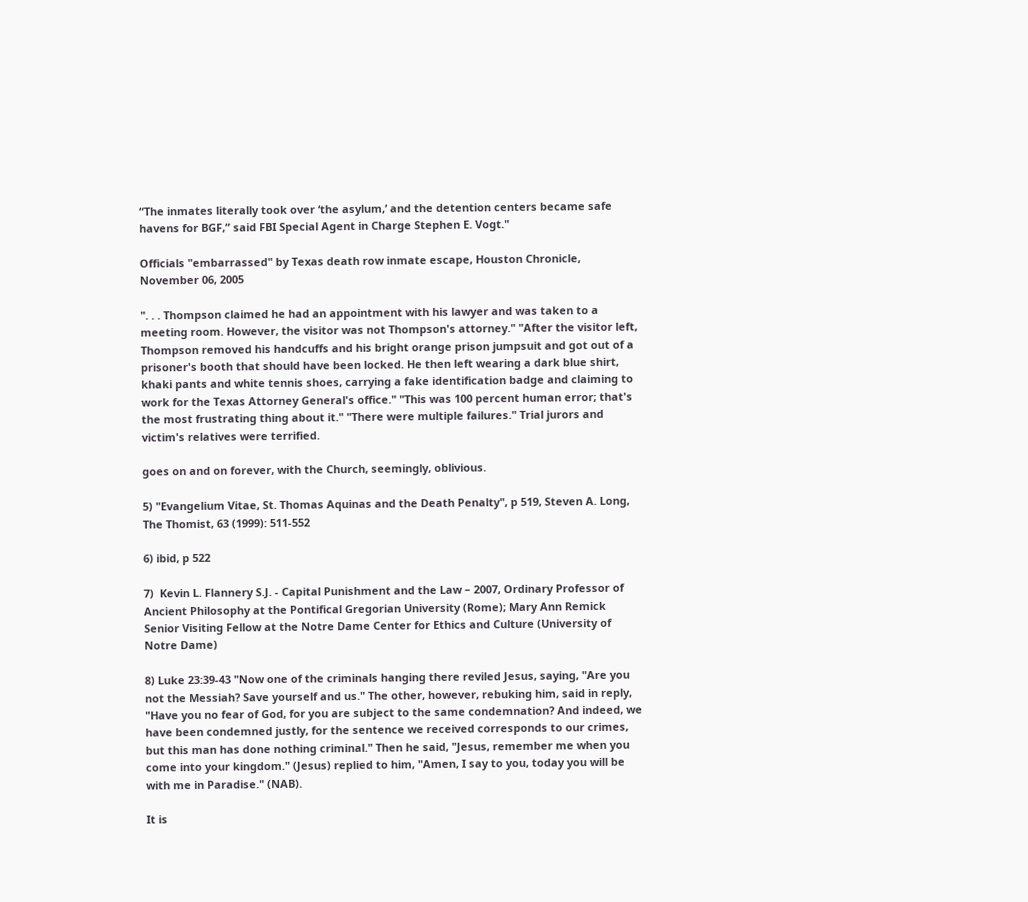“The inmates literally took over ‘the asylum,’ and the detention centers became safe havens for BGF,” said FBI Special Agent in Charge Stephen E. Vogt."

Officials "embarrassed" by Texas death row inmate escape, Houston Chronicle, November 06, 2005

". . . Thompson claimed he had an appointment with his lawyer and was taken to a meeting room. However, the visitor was not Thompson's attorney." "After the visitor left, Thompson removed his handcuffs and his bright orange prison jumpsuit and got out of a prisoner's booth that should have been locked. He then left wearing a dark blue shirt, khaki pants and white tennis shoes, carrying a fake identification badge and claiming to work for the Texas Attorney General's office." "This was 100 percent human error; that's the most frustrating thing about it." "There were multiple failures." Trial jurors and victim's relatives were terrified.

goes on and on forever, with the Church, seemingly, oblivious.

5) "Evangelium Vitae, St. Thomas Aquinas and the Death Penalty", p 519, Steven A. Long, The Thomist, 63 (1999): 511-552

6) ibid, p 522

7)  Kevin L. Flannery S.J. - Capital Punishment and the Law – 2007, Ordinary Professor of Ancient Philosophy at the Pontifical Gregorian University (Rome); Mary Ann Remick Senior Visiting Fellow at the Notre Dame Center for Ethics and Culture (University of Notre Dame)

8) Luke 23:39-43 "Now one of the criminals hanging there reviled Jesus, saying, "Are you not the Messiah? Save yourself and us." The other, however, rebuking him, said in reply, "Have you no fear of God, for you are subject to the same condemnation? And indeed, we have been condemned justly, for the sentence we received corresponds to our crimes, but this man has done nothing criminal." Then he said, "Jesus, remember me when you come into your kingdom." (Jesus) replied to him, "Amen, I say to you, today you will be with me in Paradise." (NAB).

It is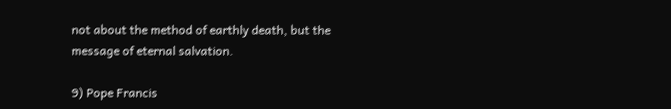not about the method of earthly death, but the message of eternal salvation.

9) Pope Francis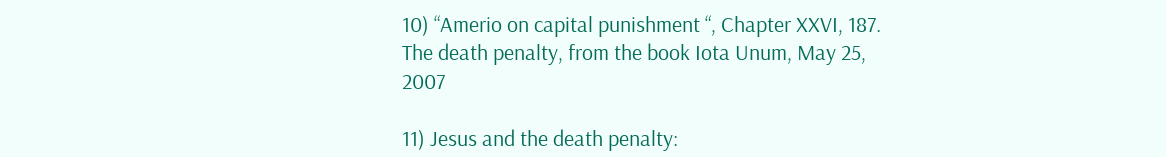10) “Amerio on capital punishment “, Chapter XXVI, 187. The death penalty, from the book Iota Unum, May 25, 2007

11) Jesus and the death penalty: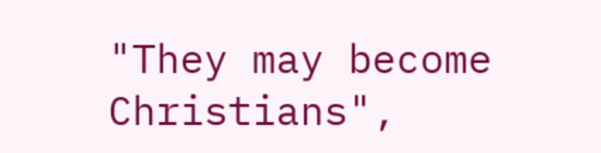"They may become Christians",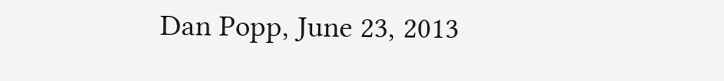Dan Popp, June 23, 2013